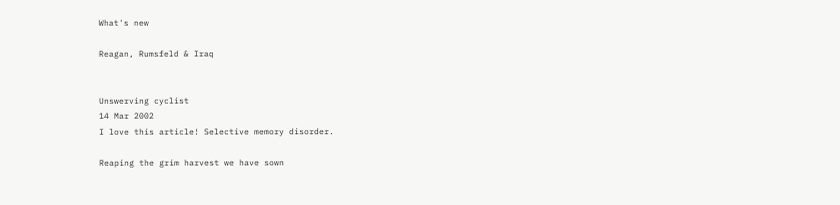What's new

Reagan, Rumsfeld & Iraq


Unswerving cyclist
14 Mar 2002
I love this article! Selective memory disorder.

Reaping the grim harvest we have sown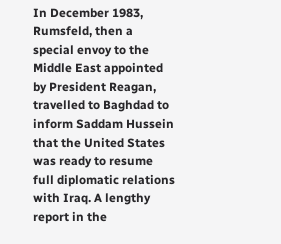In December 1983, Rumsfeld, then a special envoy to the Middle East appointed by President Reagan, travelled to Baghdad to inform Saddam Hussein that the United States was ready to resume full diplomatic relations with Iraq. A lengthy report in the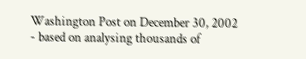Washington Post on December 30, 2002 - based on analysing thousands of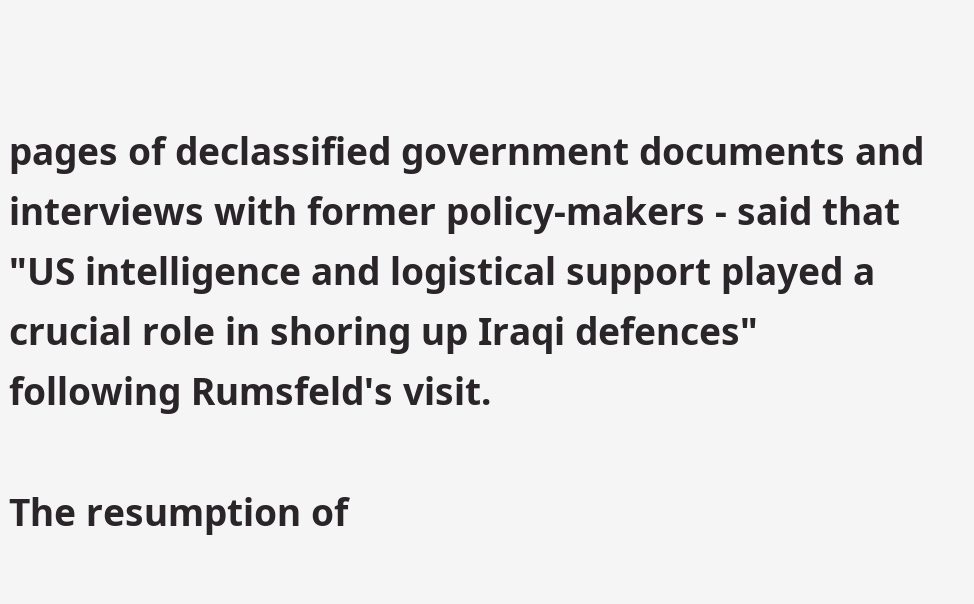pages of declassified government documents and interviews with former policy-makers - said that "US intelligence and logistical support played a crucial role in shoring up Iraqi defences" following Rumsfeld's visit.

The resumption of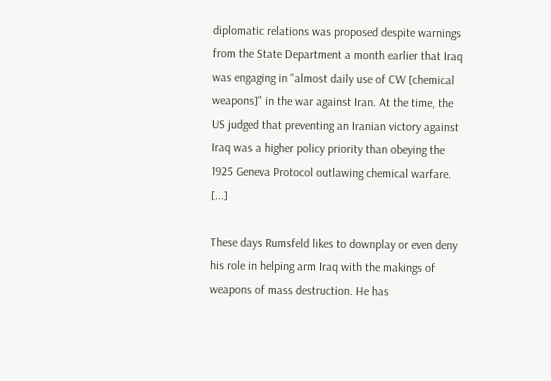diplomatic relations was proposed despite warnings from the State Department a month earlier that Iraq was engaging in "almost daily use of CW [chemical weapons]" in the war against Iran. At the time, the US judged that preventing an Iranian victory against Iraq was a higher policy priority than obeying the 1925 Geneva Protocol outlawing chemical warfare. [...]

These days Rumsfeld likes to downplay or even deny his role in helping arm Iraq with the makings of weapons of mass destruction. He has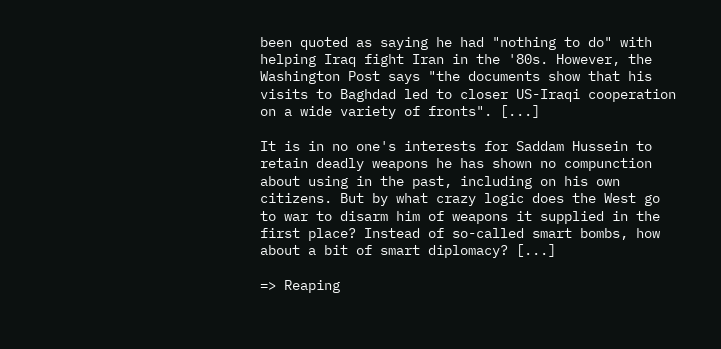been quoted as saying he had "nothing to do" with helping Iraq fight Iran in the '80s. However, the Washington Post says "the documents show that his visits to Baghdad led to closer US-Iraqi cooperation on a wide variety of fronts". [...]

It is in no one's interests for Saddam Hussein to retain deadly weapons he has shown no compunction about using in the past, including on his own citizens. But by what crazy logic does the West go to war to disarm him of weapons it supplied in the first place? Instead of so-called smart bombs, how about a bit of smart diplomacy? [...]

=> Reaping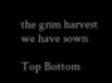the grim harvest we have sown

Top Bottom